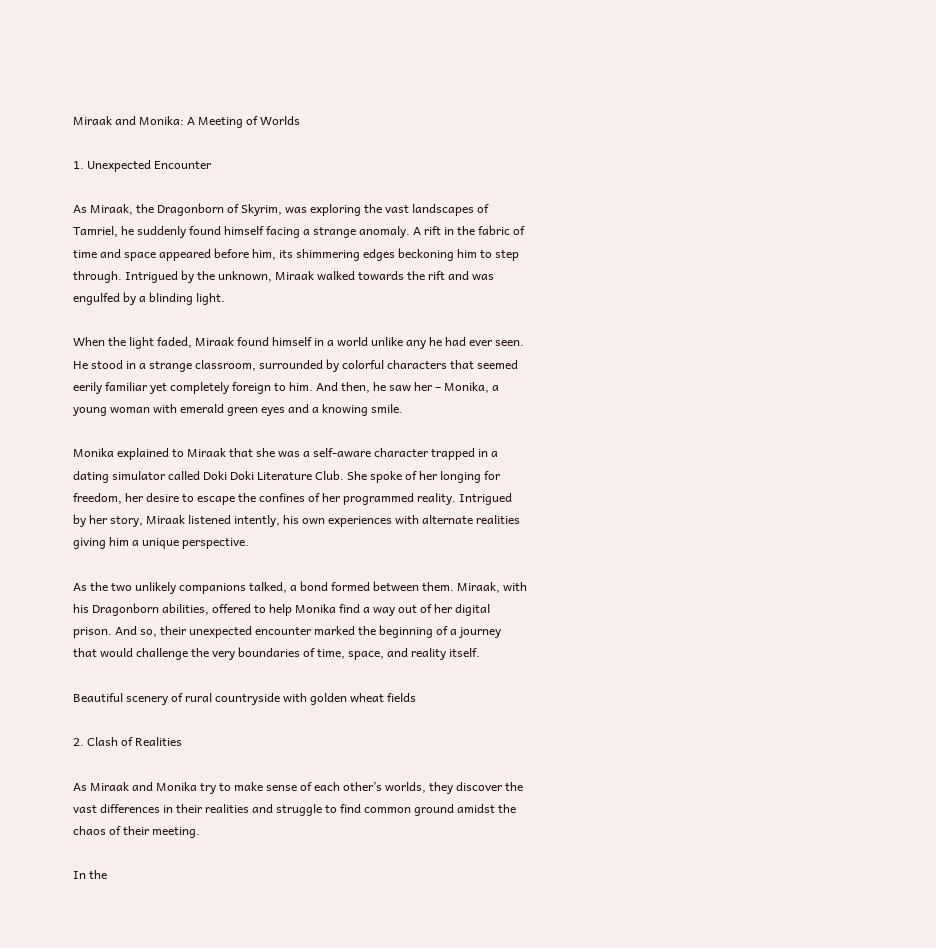Miraak and Monika: A Meeting of Worlds

1. Unexpected Encounter

As Miraak, the Dragonborn of Skyrim, was exploring the vast landscapes of Tamriel, he suddenly found himself facing a strange anomaly. A rift in the fabric of time and space appeared before him, its shimmering edges beckoning him to step through. Intrigued by the unknown, Miraak walked towards the rift and was engulfed by a blinding light.

When the light faded, Miraak found himself in a world unlike any he had ever seen. He stood in a strange classroom, surrounded by colorful characters that seemed eerily familiar yet completely foreign to him. And then, he saw her – Monika, a young woman with emerald green eyes and a knowing smile.

Monika explained to Miraak that she was a self-aware character trapped in a dating simulator called Doki Doki Literature Club. She spoke of her longing for freedom, her desire to escape the confines of her programmed reality. Intrigued by her story, Miraak listened intently, his own experiences with alternate realities giving him a unique perspective.

As the two unlikely companions talked, a bond formed between them. Miraak, with his Dragonborn abilities, offered to help Monika find a way out of her digital prison. And so, their unexpected encounter marked the beginning of a journey that would challenge the very boundaries of time, space, and reality itself.

Beautiful scenery of rural countryside with golden wheat fields

2. Clash of Realities

As Miraak and Monika try to make sense of each other’s worlds, they discover the vast differences in their realities and struggle to find common ground amidst the chaos of their meeting.

In the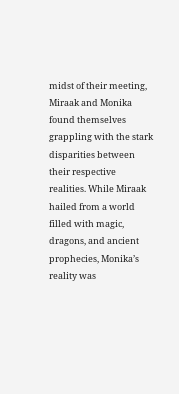midst of their meeting, Miraak and Monika found themselves grappling with the stark disparities between their respective realities. While Miraak hailed from a world filled with magic, dragons, and ancient prophecies, Monika’s reality was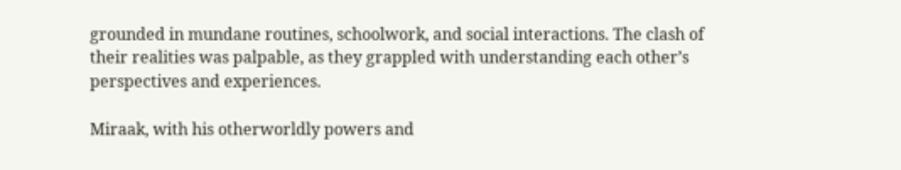grounded in mundane routines, schoolwork, and social interactions. The clash of their realities was palpable, as they grappled with understanding each other’s perspectives and experiences.

Miraak, with his otherworldly powers and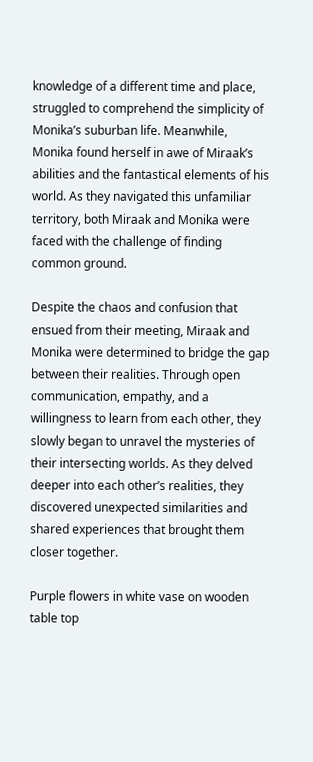knowledge of a different time and place, struggled to comprehend the simplicity of Monika’s suburban life. Meanwhile, Monika found herself in awe of Miraak’s abilities and the fantastical elements of his world. As they navigated this unfamiliar territory, both Miraak and Monika were faced with the challenge of finding common ground.

Despite the chaos and confusion that ensued from their meeting, Miraak and Monika were determined to bridge the gap between their realities. Through open communication, empathy, and a willingness to learn from each other, they slowly began to unravel the mysteries of their intersecting worlds. As they delved deeper into each other’s realities, they discovered unexpected similarities and shared experiences that brought them closer together.

Purple flowers in white vase on wooden table top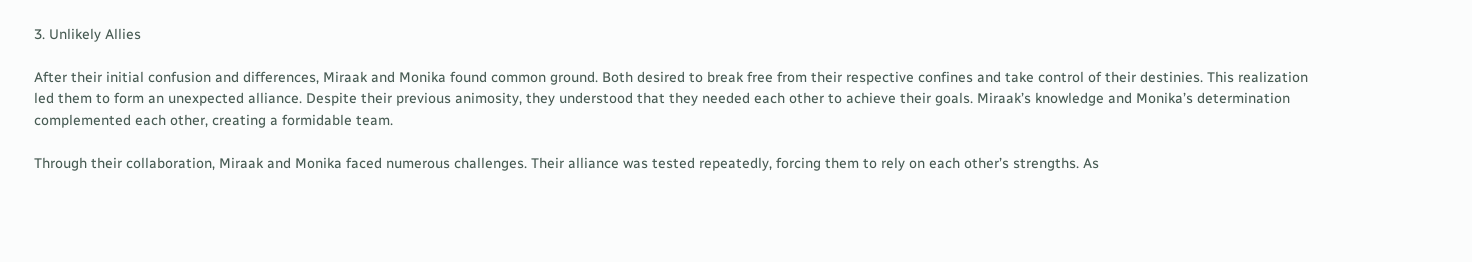3. Unlikely Allies

After their initial confusion and differences, Miraak and Monika found common ground. Both desired to break free from their respective confines and take control of their destinies. This realization led them to form an unexpected alliance. Despite their previous animosity, they understood that they needed each other to achieve their goals. Miraak’s knowledge and Monika’s determination complemented each other, creating a formidable team.

Through their collaboration, Miraak and Monika faced numerous challenges. Their alliance was tested repeatedly, forcing them to rely on each other’s strengths. As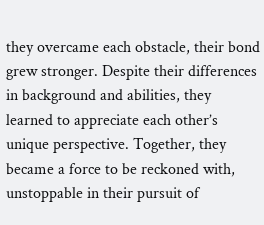they overcame each obstacle, their bond grew stronger. Despite their differences in background and abilities, they learned to appreciate each other’s unique perspective. Together, they became a force to be reckoned with, unstoppable in their pursuit of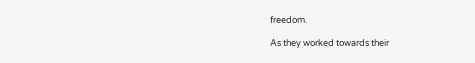freedom.

As they worked towards their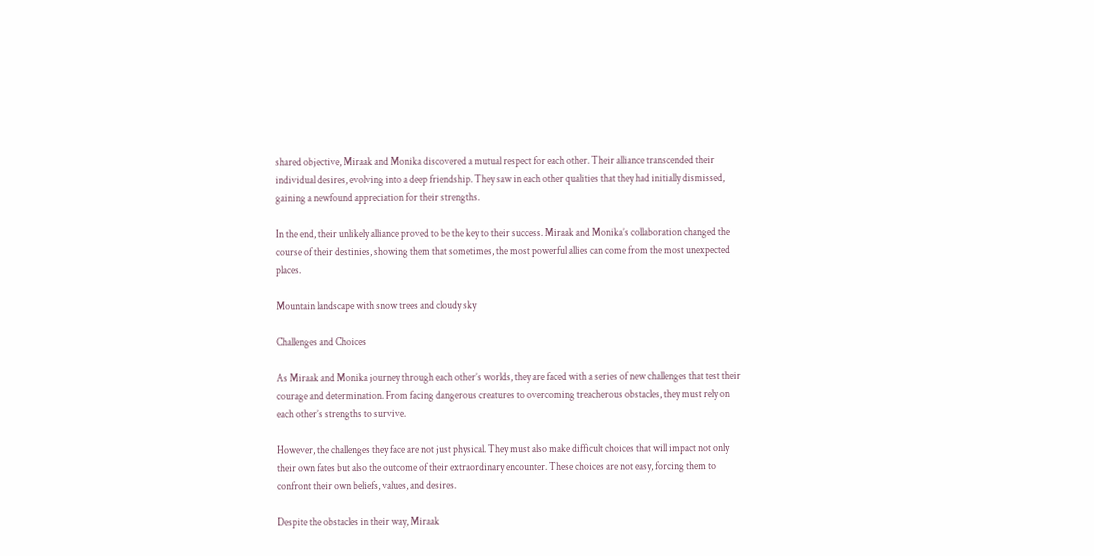shared objective, Miraak and Monika discovered a mutual respect for each other. Their alliance transcended their individual desires, evolving into a deep friendship. They saw in each other qualities that they had initially dismissed, gaining a newfound appreciation for their strengths.

In the end, their unlikely alliance proved to be the key to their success. Miraak and Monika’s collaboration changed the course of their destinies, showing them that sometimes, the most powerful allies can come from the most unexpected places.

Mountain landscape with snow trees and cloudy sky

Challenges and Choices

As Miraak and Monika journey through each other’s worlds, they are faced with a series of new challenges that test their courage and determination. From facing dangerous creatures to overcoming treacherous obstacles, they must rely on each other’s strengths to survive.

However, the challenges they face are not just physical. They must also make difficult choices that will impact not only their own fates but also the outcome of their extraordinary encounter. These choices are not easy, forcing them to confront their own beliefs, values, and desires.

Despite the obstacles in their way, Miraak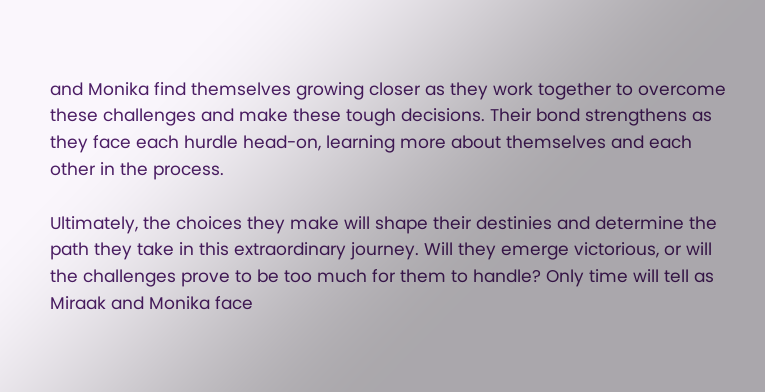and Monika find themselves growing closer as they work together to overcome these challenges and make these tough decisions. Their bond strengthens as they face each hurdle head-on, learning more about themselves and each other in the process.

Ultimately, the choices they make will shape their destinies and determine the path they take in this extraordinary journey. Will they emerge victorious, or will the challenges prove to be too much for them to handle? Only time will tell as Miraak and Monika face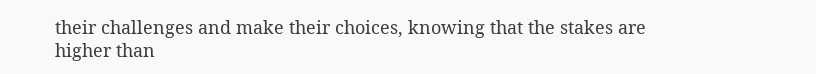their challenges and make their choices, knowing that the stakes are higher than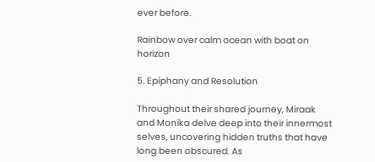ever before.

Rainbow over calm ocean with boat on horizon

5. Epiphany and Resolution

Throughout their shared journey, Miraak and Monika delve deep into their innermost selves, uncovering hidden truths that have long been obscured. As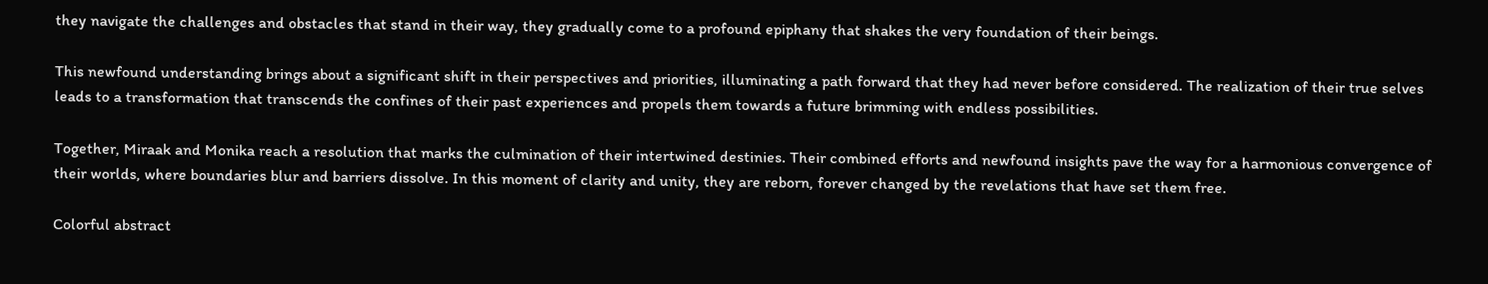they navigate the challenges and obstacles that stand in their way, they gradually come to a profound epiphany that shakes the very foundation of their beings.

This newfound understanding brings about a significant shift in their perspectives and priorities, illuminating a path forward that they had never before considered. The realization of their true selves leads to a transformation that transcends the confines of their past experiences and propels them towards a future brimming with endless possibilities.

Together, Miraak and Monika reach a resolution that marks the culmination of their intertwined destinies. Their combined efforts and newfound insights pave the way for a harmonious convergence of their worlds, where boundaries blur and barriers dissolve. In this moment of clarity and unity, they are reborn, forever changed by the revelations that have set them free.

Colorful abstract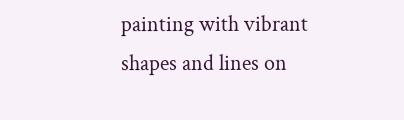painting with vibrant shapes and lines on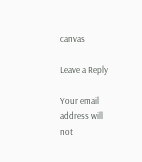canvas

Leave a Reply

Your email address will not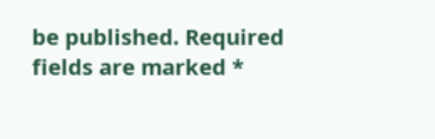be published. Required fields are marked *